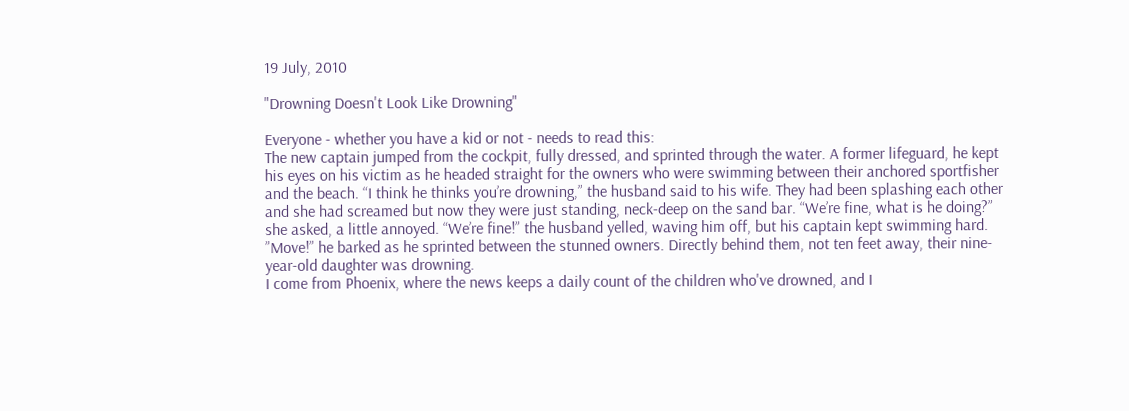19 July, 2010

"Drowning Doesn't Look Like Drowning"

Everyone - whether you have a kid or not - needs to read this:
The new captain jumped from the cockpit, fully dressed, and sprinted through the water. A former lifeguard, he kept his eyes on his victim as he headed straight for the owners who were swimming between their anchored sportfisher and the beach. “I think he thinks you’re drowning,” the husband said to his wife. They had been splashing each other and she had screamed but now they were just standing, neck-deep on the sand bar. “We’re fine, what is he doing?” she asked, a little annoyed. “We’re fine!” the husband yelled, waving him off, but his captain kept swimming hard. ”Move!” he barked as he sprinted between the stunned owners. Directly behind them, not ten feet away, their nine-year-old daughter was drowning.
I come from Phoenix, where the news keeps a daily count of the children who've drowned, and I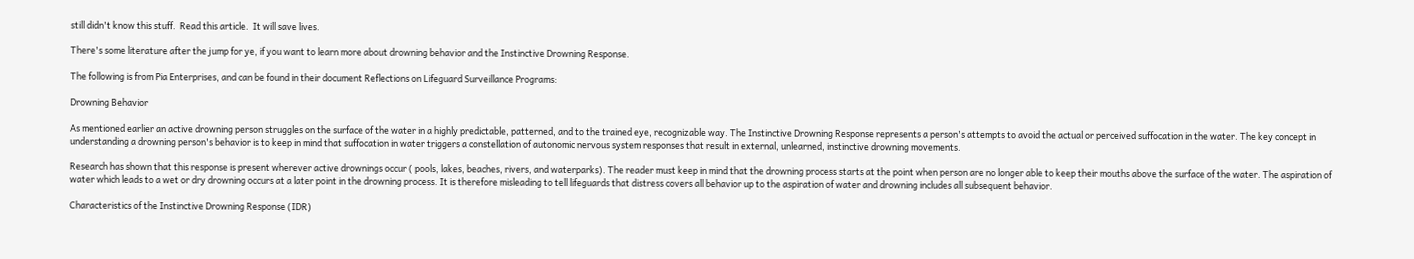still didn't know this stuff.  Read this article.  It will save lives.

There's some literature after the jump for ye, if you want to learn more about drowning behavior and the Instinctive Drowning Response.

The following is from Pia Enterprises, and can be found in their document Reflections on Lifeguard Surveillance Programs:

Drowning Behavior

As mentioned earlier an active drowning person struggles on the surface of the water in a highly predictable, patterned, and to the trained eye, recognizable way. The Instinctive Drowning Response represents a person's attempts to avoid the actual or perceived suffocation in the water. The key concept in understanding a drowning person's behavior is to keep in mind that suffocation in water triggers a constellation of autonomic nervous system responses that result in external, unlearned, instinctive drowning movements.

Research has shown that this response is present wherever active drownings occur ( pools, lakes, beaches, rivers, and waterparks). The reader must keep in mind that the drowning process starts at the point when person are no longer able to keep their mouths above the surface of the water. The aspiration of water which leads to a wet or dry drowning occurs at a later point in the drowning process. It is therefore misleading to tell lifeguards that distress covers all behavior up to the aspiration of water and drowning includes all subsequent behavior.

Characteristics of the Instinctive Drowning Response (IDR)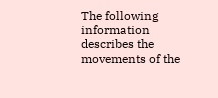The following information describes the movements of the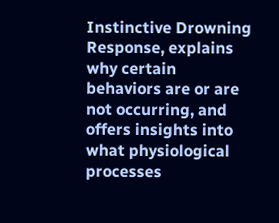Instinctive Drowning Response, explains why certain behaviors are or are not occurring, and offers insights into what physiological processes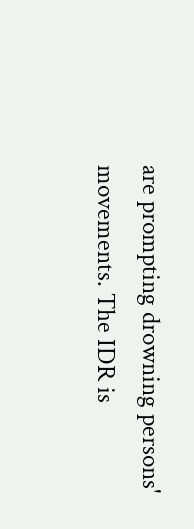are prompting drowning persons' movements. The IDR is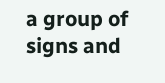a group of signs and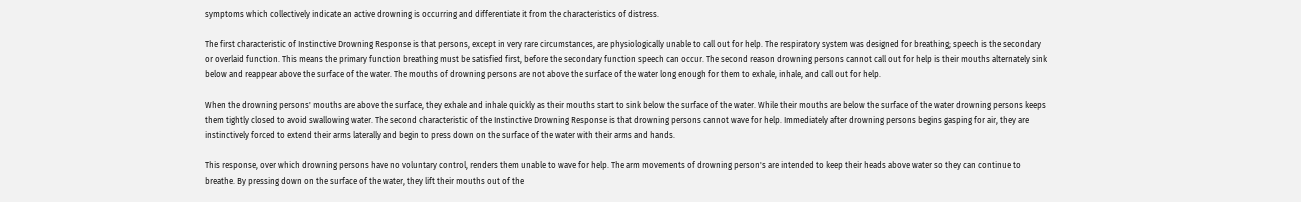symptoms which collectively indicate an active drowning is occurring and differentiate it from the characteristics of distress.

The first characteristic of Instinctive Drowning Response is that persons, except in very rare circumstances, are physiologically unable to call out for help. The respiratory system was designed for breathing; speech is the secondary or overlaid function. This means the primary function breathing must be satisfied first, before the secondary function speech can occur. The second reason drowning persons cannot call out for help is their mouths alternately sink below and reappear above the surface of the water. The mouths of drowning persons are not above the surface of the water long enough for them to exhale, inhale, and call out for help.

When the drowning persons' mouths are above the surface, they exhale and inhale quickly as their mouths start to sink below the surface of the water. While their mouths are below the surface of the water drowning persons keeps them tightly closed to avoid swallowing water. The second characteristic of the Instinctive Drowning Response is that drowning persons cannot wave for help. Immediately after drowning persons begins gasping for air, they are instinctively forced to extend their arms laterally and begin to press down on the surface of the water with their arms and hands.

This response, over which drowning persons have no voluntary control, renders them unable to wave for help. The arm movements of drowning person's are intended to keep their heads above water so they can continue to breathe. By pressing down on the surface of the water, they lift their mouths out of the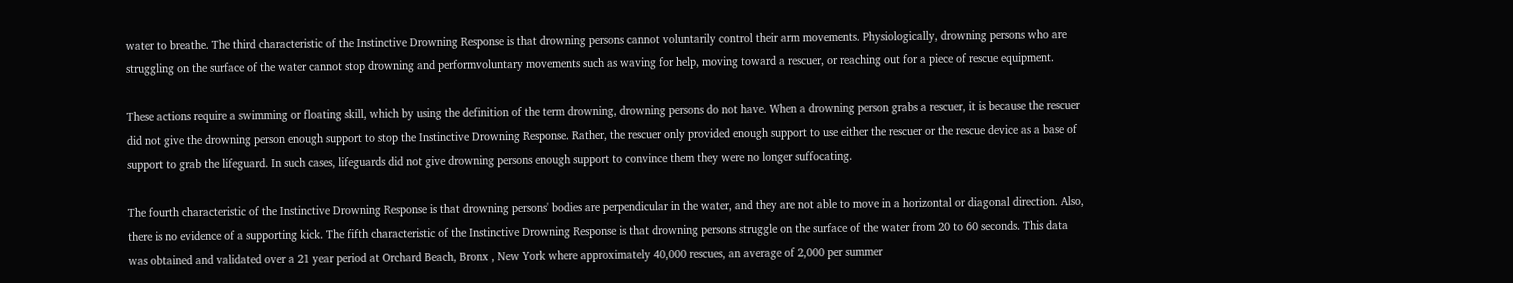water to breathe. The third characteristic of the Instinctive Drowning Response is that drowning persons cannot voluntarily control their arm movements. Physiologically, drowning persons who are struggling on the surface of the water cannot stop drowning and performvoluntary movements such as waving for help, moving toward a rescuer, or reaching out for a piece of rescue equipment.

These actions require a swimming or floating skill, which by using the definition of the term drowning, drowning persons do not have. When a drowning person grabs a rescuer, it is because the rescuer did not give the drowning person enough support to stop the Instinctive Drowning Response. Rather, the rescuer only provided enough support to use either the rescuer or the rescue device as a base of support to grab the lifeguard. In such cases, lifeguards did not give drowning persons enough support to convince them they were no longer suffocating.

The fourth characteristic of the Instinctive Drowning Response is that drowning persons' bodies are perpendicular in the water, and they are not able to move in a horizontal or diagonal direction. Also, there is no evidence of a supporting kick. The fifth characteristic of the Instinctive Drowning Response is that drowning persons struggle on the surface of the water from 20 to 60 seconds. This data was obtained and validated over a 21 year period at Orchard Beach, Bronx , New York where approximately 40,000 rescues, an average of 2,000 per summer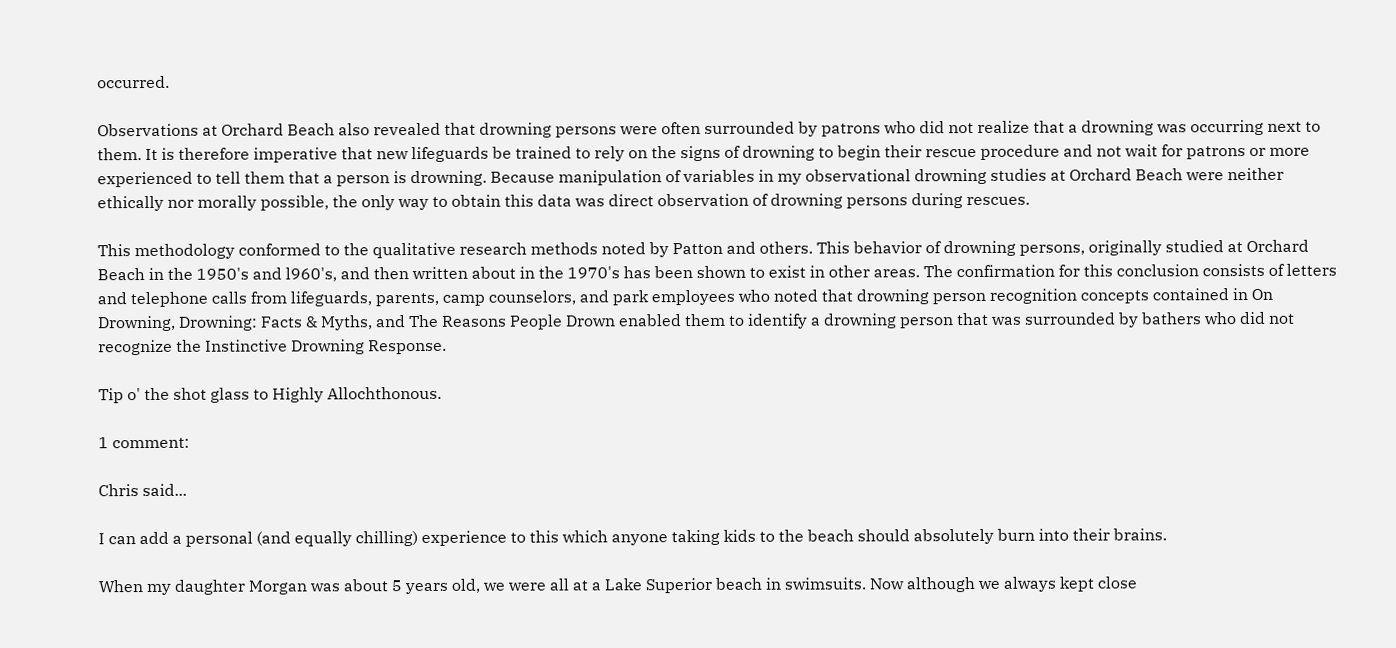occurred.

Observations at Orchard Beach also revealed that drowning persons were often surrounded by patrons who did not realize that a drowning was occurring next to them. It is therefore imperative that new lifeguards be trained to rely on the signs of drowning to begin their rescue procedure and not wait for patrons or more experienced to tell them that a person is drowning. Because manipulation of variables in my observational drowning studies at Orchard Beach were neither ethically nor morally possible, the only way to obtain this data was direct observation of drowning persons during rescues.

This methodology conformed to the qualitative research methods noted by Patton and others. This behavior of drowning persons, originally studied at Orchard Beach in the 1950's and l960's, and then written about in the 1970's has been shown to exist in other areas. The confirmation for this conclusion consists of letters and telephone calls from lifeguards, parents, camp counselors, and park employees who noted that drowning person recognition concepts contained in On Drowning, Drowning: Facts & Myths, and The Reasons People Drown enabled them to identify a drowning person that was surrounded by bathers who did not recognize the Instinctive Drowning Response.

Tip o' the shot glass to Highly Allochthonous.

1 comment:

Chris said...

I can add a personal (and equally chilling) experience to this which anyone taking kids to the beach should absolutely burn into their brains.

When my daughter Morgan was about 5 years old, we were all at a Lake Superior beach in swimsuits. Now although we always kept close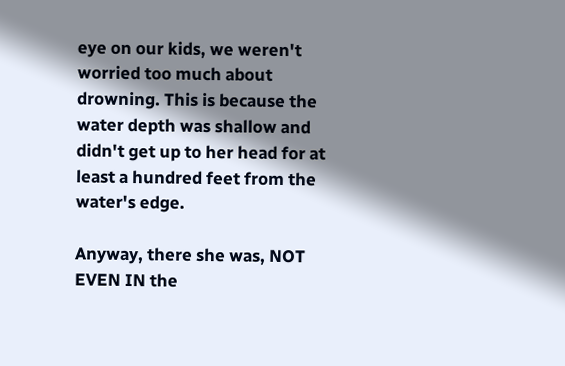eye on our kids, we weren't worried too much about drowning. This is because the water depth was shallow and didn't get up to her head for at least a hundred feet from the water's edge.

Anyway, there she was, NOT EVEN IN the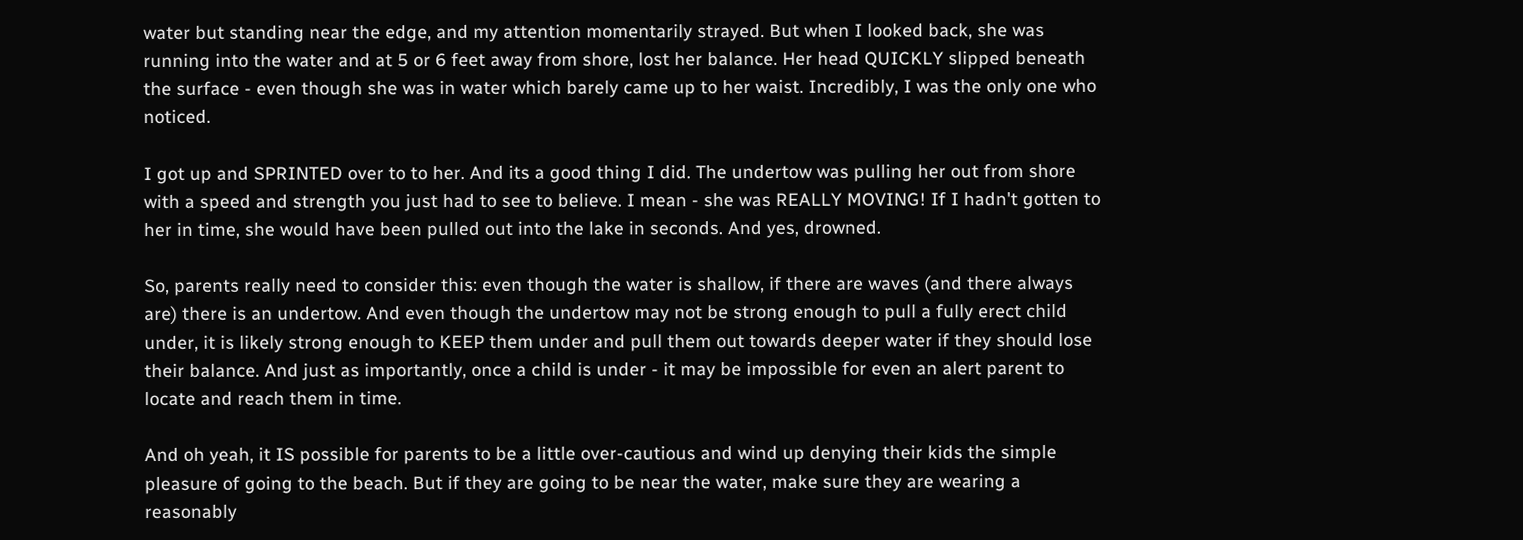water but standing near the edge, and my attention momentarily strayed. But when I looked back, she was running into the water and at 5 or 6 feet away from shore, lost her balance. Her head QUICKLY slipped beneath the surface - even though she was in water which barely came up to her waist. Incredibly, I was the only one who noticed.

I got up and SPRINTED over to to her. And its a good thing I did. The undertow was pulling her out from shore with a speed and strength you just had to see to believe. I mean - she was REALLY MOVING! If I hadn't gotten to her in time, she would have been pulled out into the lake in seconds. And yes, drowned.

So, parents really need to consider this: even though the water is shallow, if there are waves (and there always are) there is an undertow. And even though the undertow may not be strong enough to pull a fully erect child under, it is likely strong enough to KEEP them under and pull them out towards deeper water if they should lose their balance. And just as importantly, once a child is under - it may be impossible for even an alert parent to locate and reach them in time.

And oh yeah, it IS possible for parents to be a little over-cautious and wind up denying their kids the simple pleasure of going to the beach. But if they are going to be near the water, make sure they are wearing a reasonably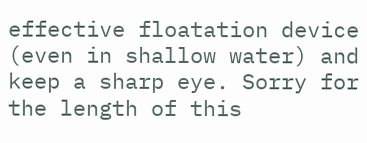effective floatation device (even in shallow water) and keep a sharp eye. Sorry for the length of this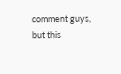comment guys, but this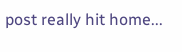post really hit home...